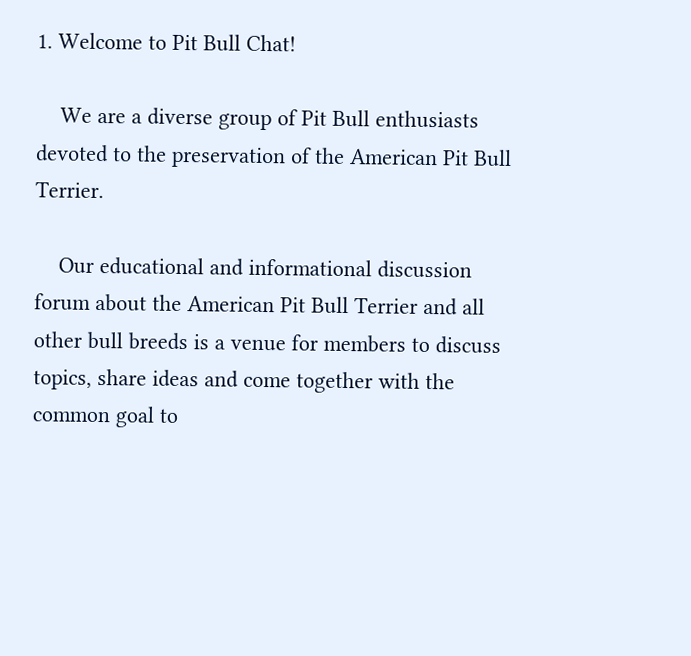1. Welcome to Pit Bull Chat!

    We are a diverse group of Pit Bull enthusiasts devoted to the preservation of the American Pit Bull Terrier.

    Our educational and informational discussion forum about the American Pit Bull Terrier and all other bull breeds is a venue for members to discuss topics, share ideas and come together with the common goal to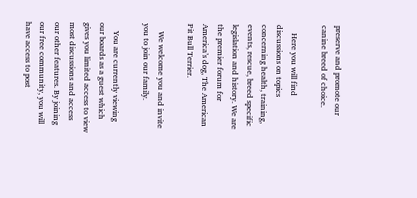preserve and promote our canine breed of choice.

    Here you will find discussions on topics concerning health, training, events, rescue, breed specific legislation and history. We are the premier forum for America’s dog, The American Pit Bull Terrier.

    We welcome you and invite you to join our family.

    You are currently viewing our boards as a guest which gives you limited access to view most discussions and access our other features. By joining our free community, you will have access to post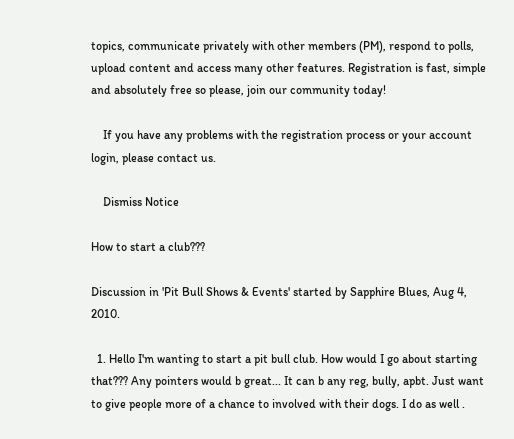topics, communicate privately with other members (PM), respond to polls, upload content and access many other features. Registration is fast, simple and absolutely free so please, join our community today!

    If you have any problems with the registration process or your account login, please contact us.

    Dismiss Notice

How to start a club???

Discussion in 'Pit Bull Shows & Events' started by Sapphire Blues, Aug 4, 2010.

  1. Hello I'm wanting to start a pit bull club. How would I go about starting that??? Any pointers would b great... It can b any reg, bully, apbt. Just want to give people more of a chance to involved with their dogs. I do as well .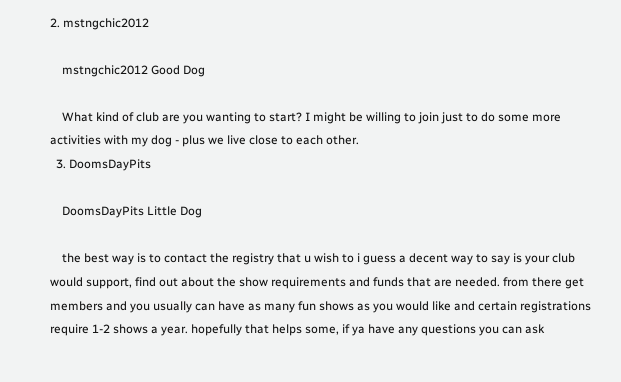2. mstngchic2012

    mstngchic2012 Good Dog

    What kind of club are you wanting to start? I might be willing to join just to do some more activities with my dog - plus we live close to each other.
  3. DoomsDayPits

    DoomsDayPits Little Dog

    the best way is to contact the registry that u wish to i guess a decent way to say is your club would support, find out about the show requirements and funds that are needed. from there get members and you usually can have as many fun shows as you would like and certain registrations require 1-2 shows a year. hopefully that helps some, if ya have any questions you can ask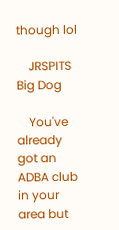though lol

    JRSPITS Big Dog

    You've already got an ADBA club in your area but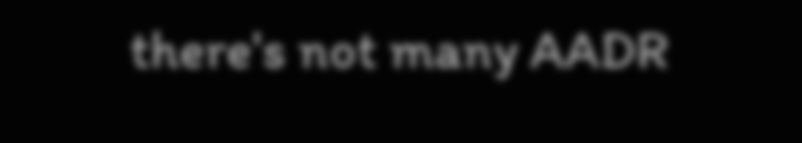there's not many AADR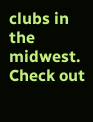clubs in the midwest. Check out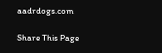aadrdogs.com

Share This Page